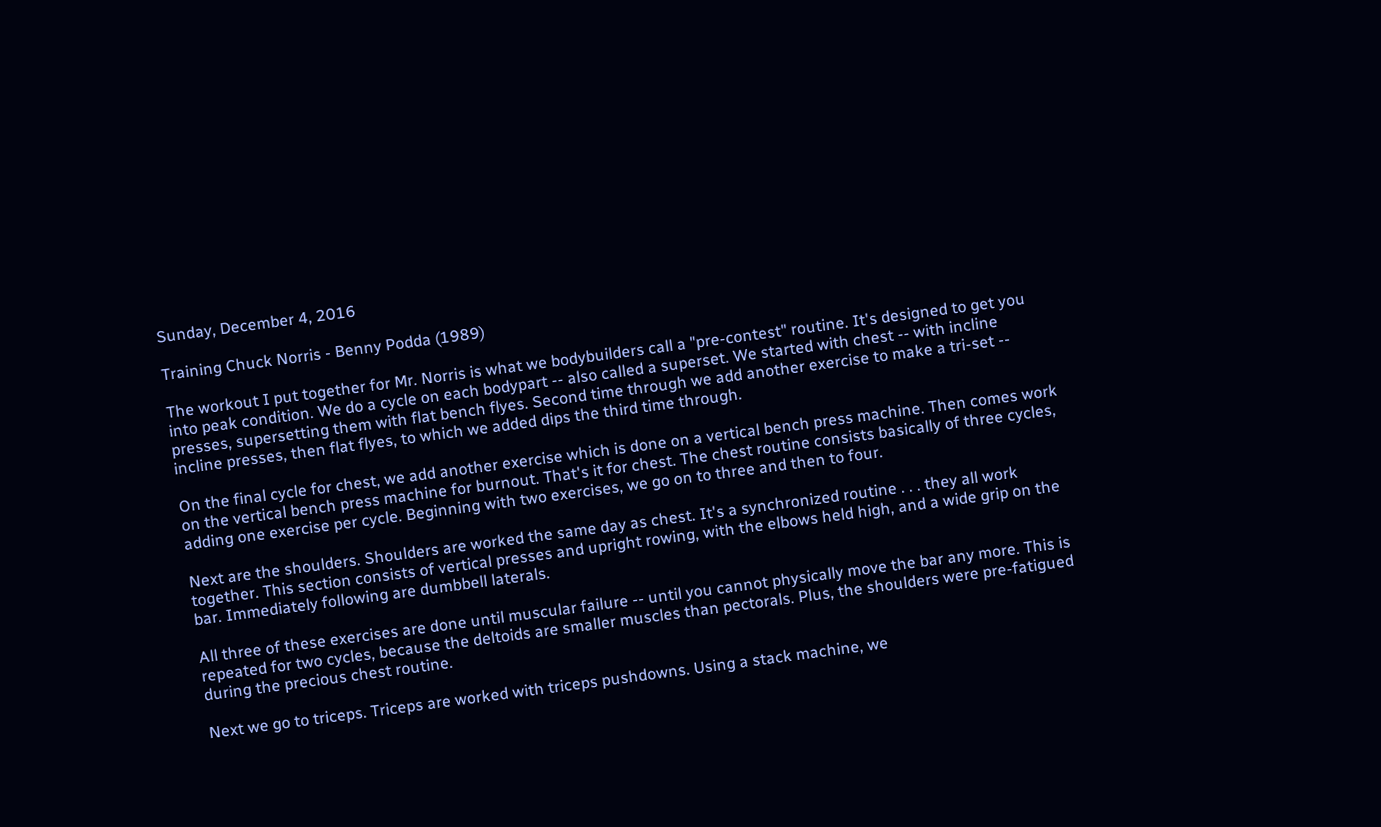Sunday, December 4, 2016

Training Chuck Norris - Benny Podda (1989)

The workout I put together for Mr. Norris is what we bodybuilders call a "pre-contest" routine. It's designed to get you into peak condition. We do a cycle on each bodypart -- also called a superset. We started with chest -- with incline presses, supersetting them with flat bench flyes. Second time through we add another exercise to make a tri-set -- incline presses, then flat flyes, to which we added dips the third time through.

On the final cycle for chest, we add another exercise which is done on a vertical bench press machine. Then comes work on the vertical bench press machine for burnout. That's it for chest. The chest routine consists basically of three cycles, adding one exercise per cycle. Beginning with two exercises, we go on to three and then to four.

Next are the shoulders. Shoulders are worked the same day as chest. It's a synchronized routine . . . they all work together. This section consists of vertical presses and upright rowing, with the elbows held high, and a wide grip on the bar. Immediately following are dumbbell laterals.

All three of these exercises are done until muscular failure -- until you cannot physically move the bar any more. This is repeated for two cycles, because the deltoids are smaller muscles than pectorals. Plus, the shoulders were pre-fatigued during the precious chest routine.

Next we go to triceps. Triceps are worked with triceps pushdowns. Using a stack machine, we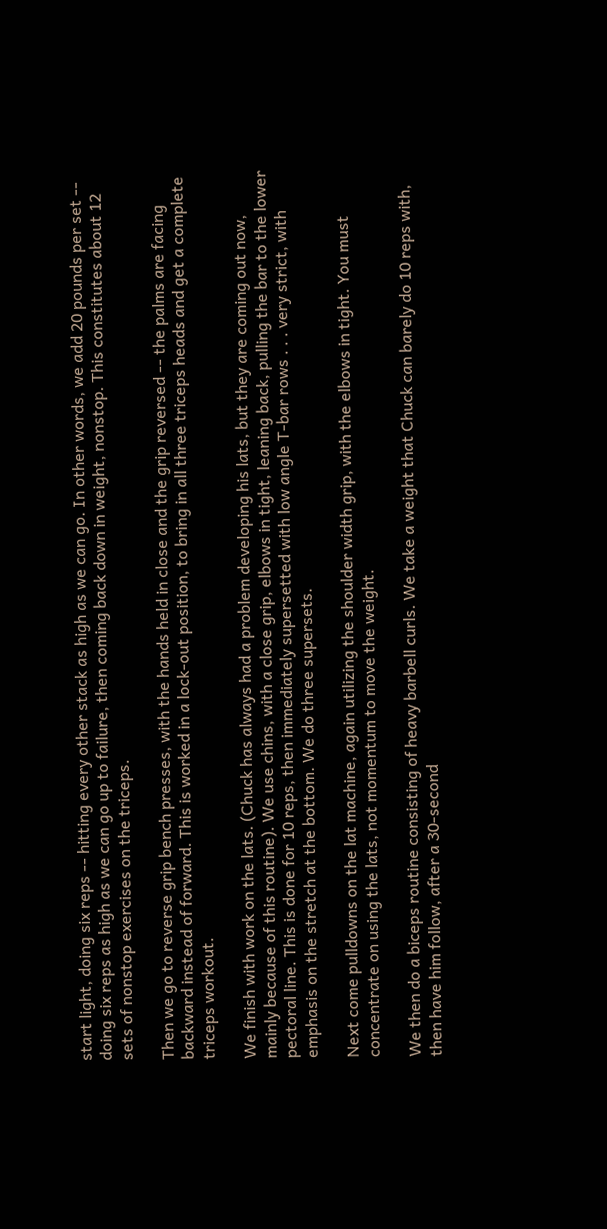start light, doing six reps -- hitting every other stack as high as we can go. In other words, we add 20 pounds per set -- doing six reps as high as we can go up to failure, then coming back down in weight, nonstop. This constitutes about 12 sets of nonstop exercises on the triceps.

Then we go to reverse grip bench presses, with the hands held in close and the grip reversed -- the palms are facing backward instead of forward. This is worked in a lock-out position, to bring in all three triceps heads and get a complete triceps workout.

We finish with work on the lats. (Chuck has always had a problem developing his lats, but they are coming out now, mainly because of this routine). We use chins, with a close grip, elbows in tight, leaning back, pulling the bar to the lower pectoral line. This is done for 10 reps, then immediately supersetted with low angle T-bar rows . . . very strict, with emphasis on the stretch at the bottom. We do three supersets.

Next come pulldowns on the lat machine, again utilizing the shoulder width grip, with the elbows in tight. You must concentrate on using the lats, not momentum to move the weight.

We then do a biceps routine consisting of heavy barbell curls. We take a weight that Chuck can barely do 10 reps with, then have him follow, after a 30-second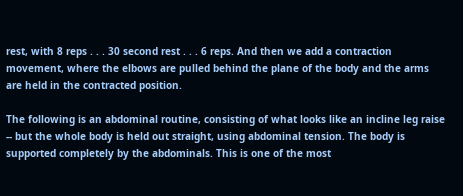rest, with 8 reps . . . 30 second rest . . . 6 reps. And then we add a contraction movement, where the elbows are pulled behind the plane of the body and the arms are held in the contracted position.

The following is an abdominal routine, consisting of what looks like an incline leg raise -- but the whole body is held out straight, using abdominal tension. The body is supported completely by the abdominals. This is one of the most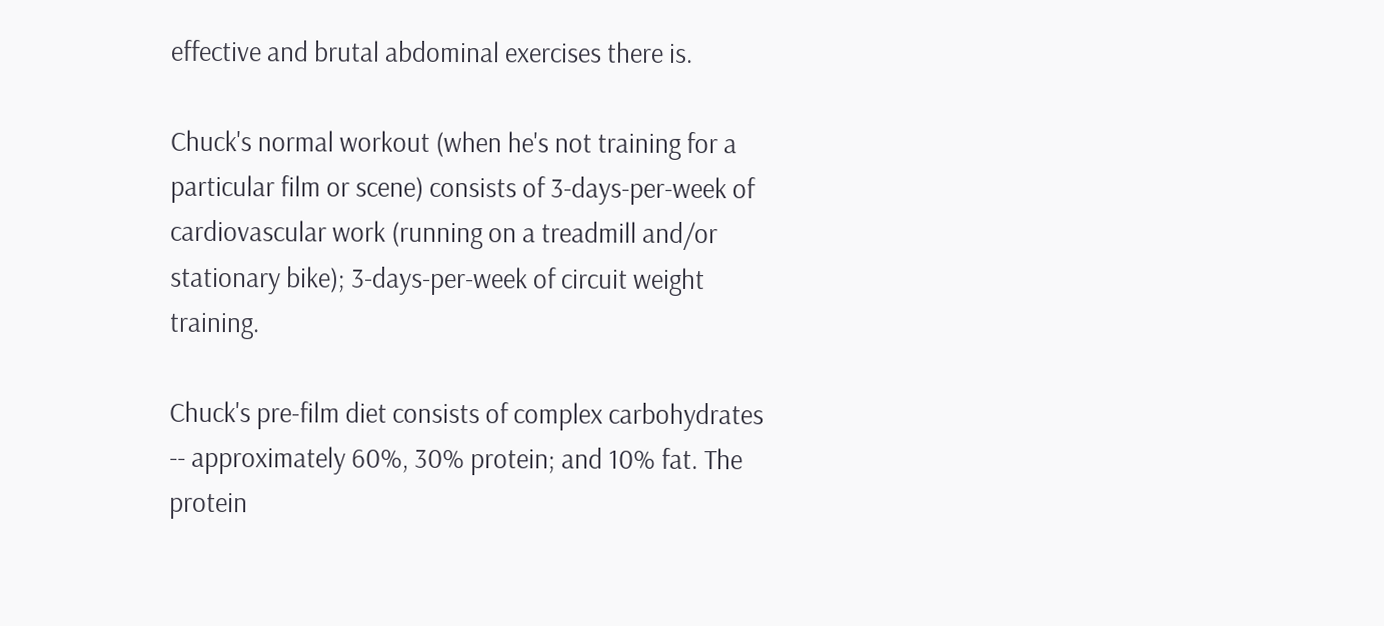effective and brutal abdominal exercises there is.

Chuck's normal workout (when he's not training for a particular film or scene) consists of 3-days-per-week of cardiovascular work (running on a treadmill and/or stationary bike); 3-days-per-week of circuit weight training.

Chuck's pre-film diet consists of complex carbohydrates -- approximately 60%, 30% protein; and 10% fat. The protein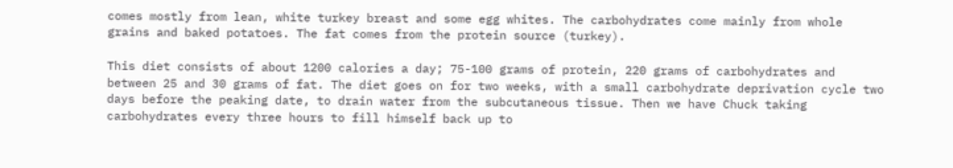comes mostly from lean, white turkey breast and some egg whites. The carbohydrates come mainly from whole grains and baked potatoes. The fat comes from the protein source (turkey).

This diet consists of about 1200 calories a day; 75-100 grams of protein, 220 grams of carbohydrates and between 25 and 30 grams of fat. The diet goes on for two weeks, with a small carbohydrate deprivation cycle two days before the peaking date, to drain water from the subcutaneous tissue. Then we have Chuck taking carbohydrates every three hours to fill himself back up to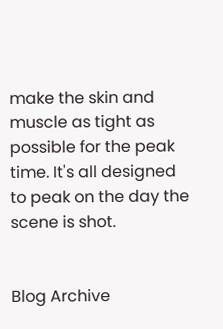make the skin and muscle as tight as possible for the peak time. It's all designed to peak on the day the scene is shot.


Blog Archive